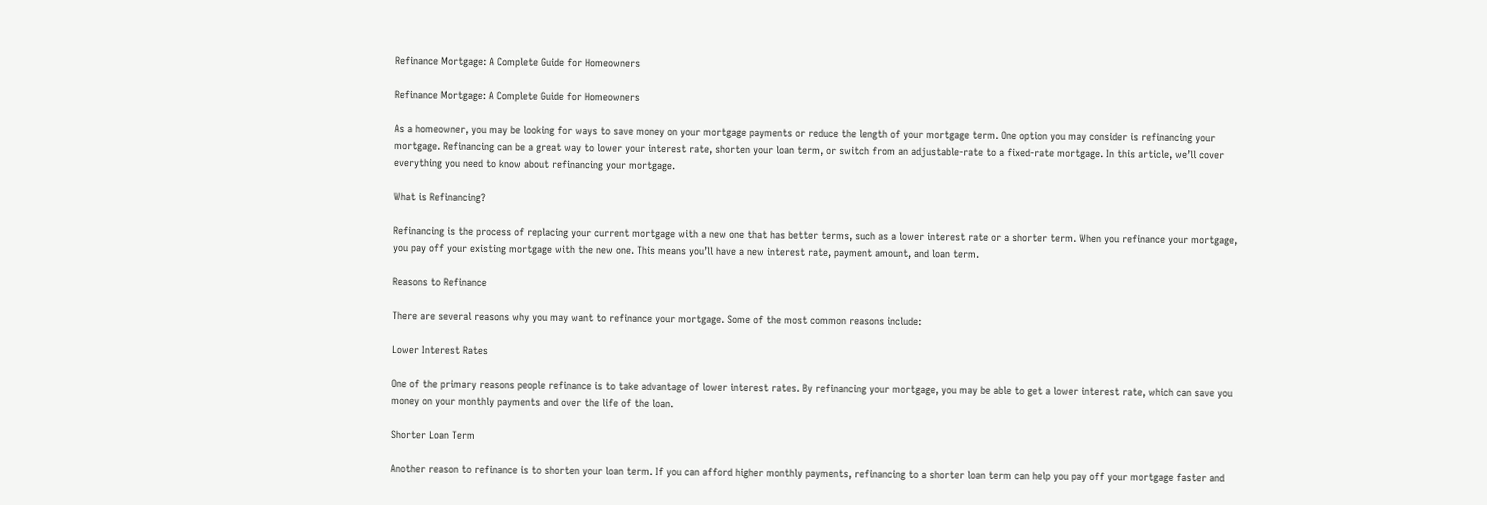Refinance Mortgage: A Complete Guide for Homeowners

Refinance Mortgage: A Complete Guide for Homeowners

As a homeowner, you may be looking for ways to save money on your mortgage payments or reduce the length of your mortgage term. One option you may consider is refinancing your mortgage. Refinancing can be a great way to lower your interest rate, shorten your loan term, or switch from an adjustable-rate to a fixed-rate mortgage. In this article, we’ll cover everything you need to know about refinancing your mortgage.

What is Refinancing?

Refinancing is the process of replacing your current mortgage with a new one that has better terms, such as a lower interest rate or a shorter term. When you refinance your mortgage, you pay off your existing mortgage with the new one. This means you’ll have a new interest rate, payment amount, and loan term.

Reasons to Refinance

There are several reasons why you may want to refinance your mortgage. Some of the most common reasons include:

Lower Interest Rates

One of the primary reasons people refinance is to take advantage of lower interest rates. By refinancing your mortgage, you may be able to get a lower interest rate, which can save you money on your monthly payments and over the life of the loan.

Shorter Loan Term

Another reason to refinance is to shorten your loan term. If you can afford higher monthly payments, refinancing to a shorter loan term can help you pay off your mortgage faster and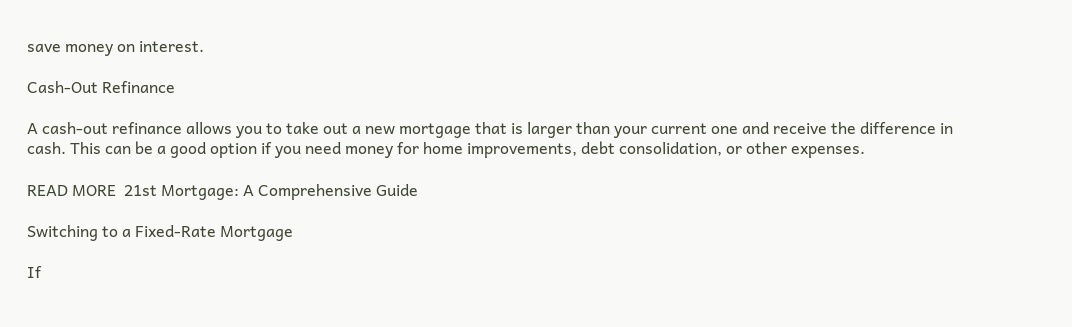save money on interest.

Cash-Out Refinance

A cash-out refinance allows you to take out a new mortgage that is larger than your current one and receive the difference in cash. This can be a good option if you need money for home improvements, debt consolidation, or other expenses.

READ MORE  21st Mortgage: A Comprehensive Guide

Switching to a Fixed-Rate Mortgage

If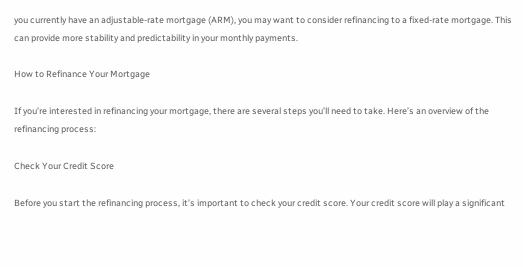you currently have an adjustable-rate mortgage (ARM), you may want to consider refinancing to a fixed-rate mortgage. This can provide more stability and predictability in your monthly payments.

How to Refinance Your Mortgage

If you’re interested in refinancing your mortgage, there are several steps you’ll need to take. Here’s an overview of the refinancing process:

Check Your Credit Score

Before you start the refinancing process, it’s important to check your credit score. Your credit score will play a significant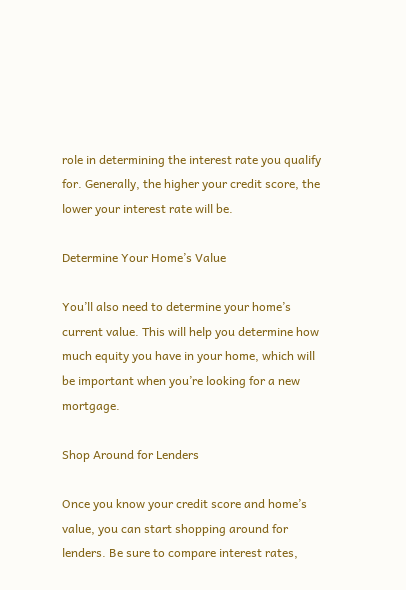role in determining the interest rate you qualify for. Generally, the higher your credit score, the lower your interest rate will be.

Determine Your Home’s Value

You’ll also need to determine your home’s current value. This will help you determine how much equity you have in your home, which will be important when you’re looking for a new mortgage.

Shop Around for Lenders

Once you know your credit score and home’s value, you can start shopping around for lenders. Be sure to compare interest rates,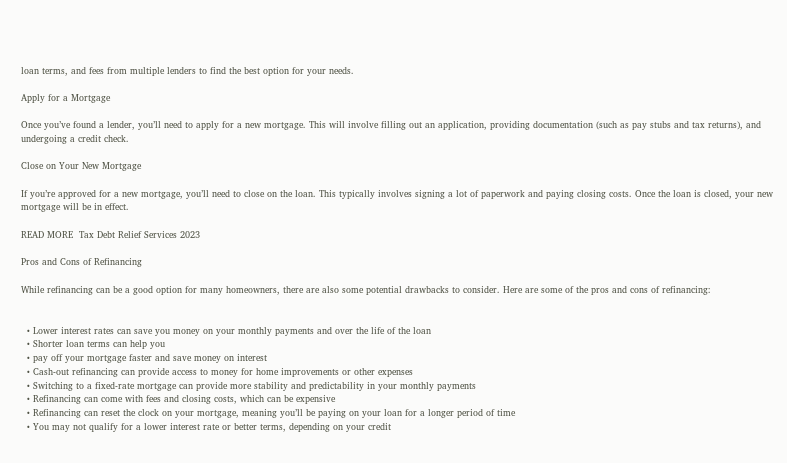loan terms, and fees from multiple lenders to find the best option for your needs.

Apply for a Mortgage

Once you’ve found a lender, you’ll need to apply for a new mortgage. This will involve filling out an application, providing documentation (such as pay stubs and tax returns), and undergoing a credit check.

Close on Your New Mortgage

If you’re approved for a new mortgage, you’ll need to close on the loan. This typically involves signing a lot of paperwork and paying closing costs. Once the loan is closed, your new mortgage will be in effect.

READ MORE  Tax Debt Relief Services 2023

Pros and Cons of Refinancing

While refinancing can be a good option for many homeowners, there are also some potential drawbacks to consider. Here are some of the pros and cons of refinancing:


  • Lower interest rates can save you money on your monthly payments and over the life of the loan
  • Shorter loan terms can help you
  • pay off your mortgage faster and save money on interest
  • Cash-out refinancing can provide access to money for home improvements or other expenses
  • Switching to a fixed-rate mortgage can provide more stability and predictability in your monthly payments
  • Refinancing can come with fees and closing costs, which can be expensive
  • Refinancing can reset the clock on your mortgage, meaning you’ll be paying on your loan for a longer period of time
  • You may not qualify for a lower interest rate or better terms, depending on your credit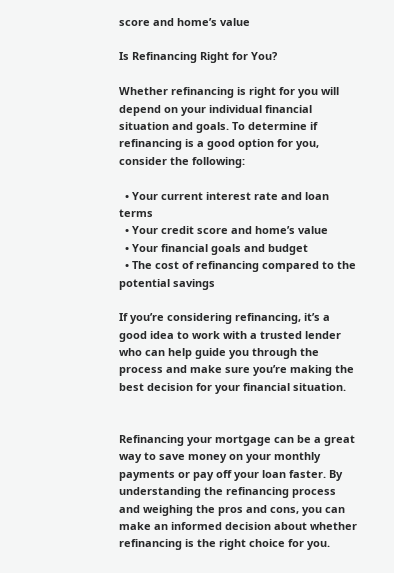score and home’s value

Is Refinancing Right for You?

Whether refinancing is right for you will depend on your individual financial situation and goals. To determine if refinancing is a good option for you, consider the following:

  • Your current interest rate and loan terms
  • Your credit score and home’s value
  • Your financial goals and budget
  • The cost of refinancing compared to the potential savings

If you’re considering refinancing, it’s a good idea to work with a trusted lender who can help guide you through the process and make sure you’re making the best decision for your financial situation.


Refinancing your mortgage can be a great way to save money on your monthly payments or pay off your loan faster. By understanding the refinancing process and weighing the pros and cons, you can make an informed decision about whether refinancing is the right choice for you.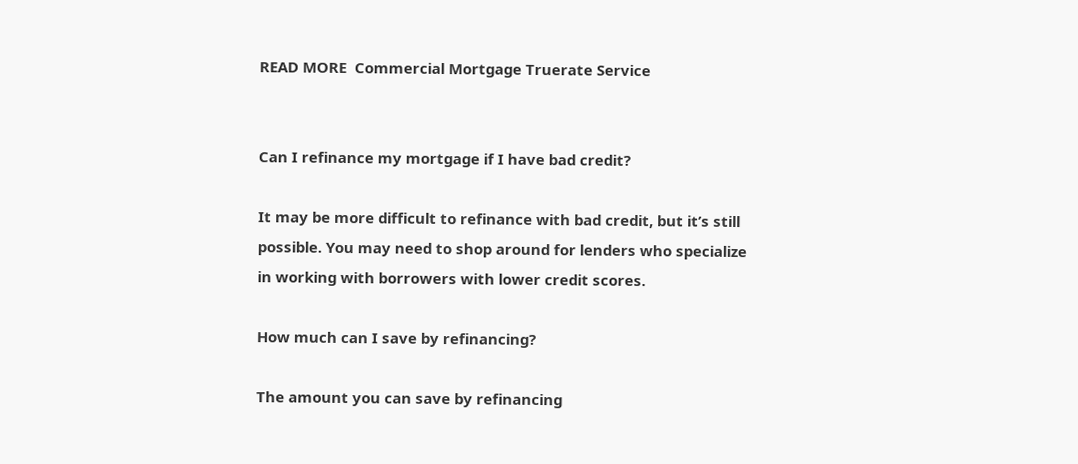READ MORE  Commercial Mortgage Truerate Service


Can I refinance my mortgage if I have bad credit?

It may be more difficult to refinance with bad credit, but it’s still possible. You may need to shop around for lenders who specialize in working with borrowers with lower credit scores.

How much can I save by refinancing?

The amount you can save by refinancing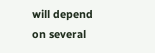will depend on several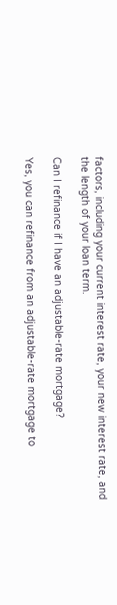factors, including your current interest rate, your new interest rate, and the length of your loan term.

Can I refinance if I have an adjustable-rate mortgage?

Yes, you can refinance from an adjustable-rate mortgage to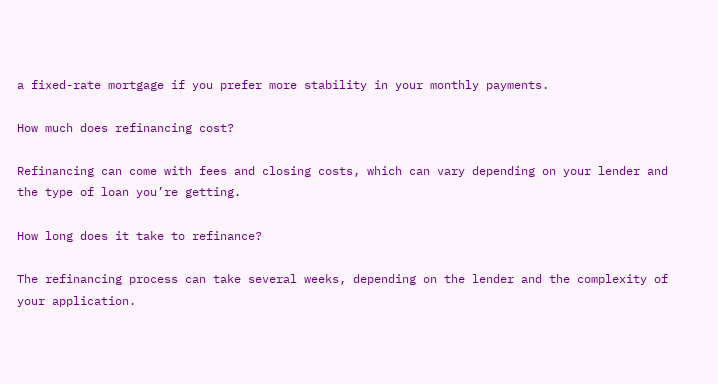a fixed-rate mortgage if you prefer more stability in your monthly payments.

How much does refinancing cost?

Refinancing can come with fees and closing costs, which can vary depending on your lender and the type of loan you’re getting.

How long does it take to refinance?

The refinancing process can take several weeks, depending on the lender and the complexity of your application.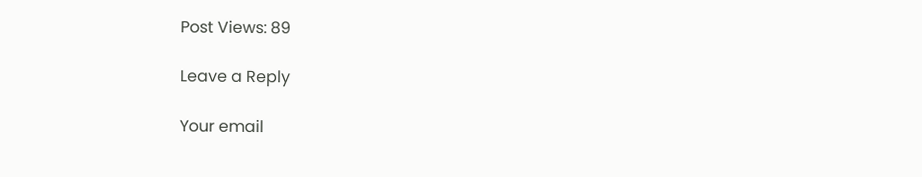Post Views: 89

Leave a Reply

Your email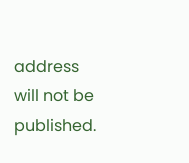address will not be published.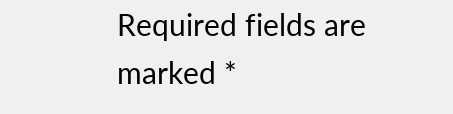Required fields are marked *